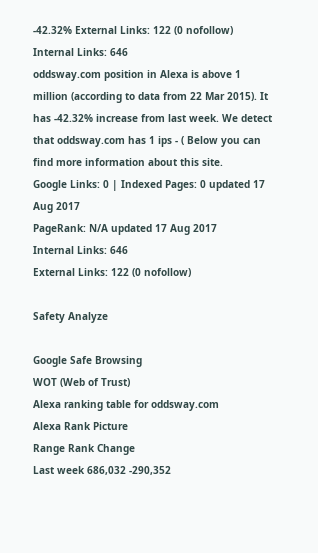-42.32% External Links: 122 (0 nofollow) Internal Links: 646
oddsway.com position in Alexa is above 1 million (according to data from 22 Mar 2015). It has -42.32% increase from last week. We detect that oddsway.com has 1 ips - ( Below you can find more information about this site.
Google Links: 0 | Indexed Pages: 0 updated 17 Aug 2017
PageRank: N/A updated 17 Aug 2017
Internal Links: 646
External Links: 122 (0 nofollow)

Safety Analyze

Google Safe Browsing
WOT (Web of Trust)
Alexa ranking table for oddsway.com
Alexa Rank Picture
Range Rank Change
Last week 686,032 -290,352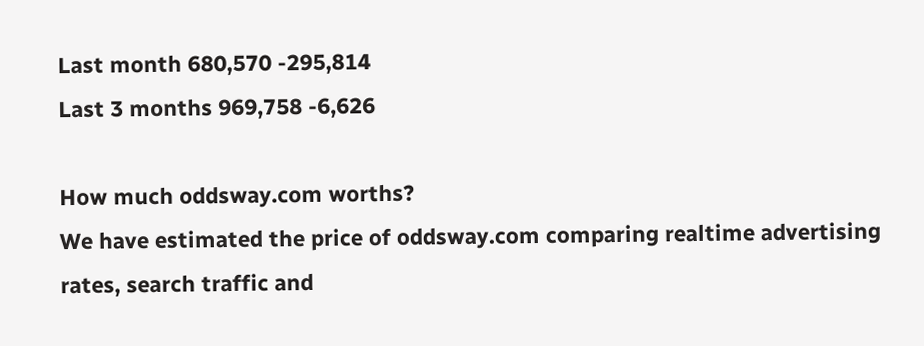Last month 680,570 -295,814
Last 3 months 969,758 -6,626

How much oddsway.com worths?
We have estimated the price of oddsway.com comparing realtime advertising rates, search traffic and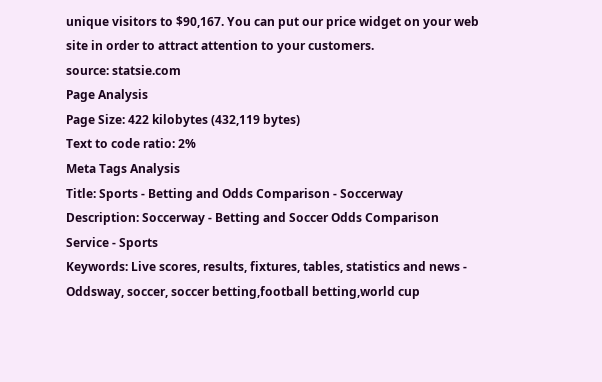unique visitors to $90,167. You can put our price widget on your web site in order to attract attention to your customers.
source: statsie.com
Page Analysis
Page Size: 422 kilobytes (432,119 bytes)
Text to code ratio: 2%
Meta Tags Analysis
Title: Sports - Betting and Odds Comparison - Soccerway
Description: Soccerway - Betting and Soccer Odds Comparison Service - Sports
Keywords: Live scores, results, fixtures, tables, statistics and news - Oddsway, soccer, soccer betting,football betting,world cup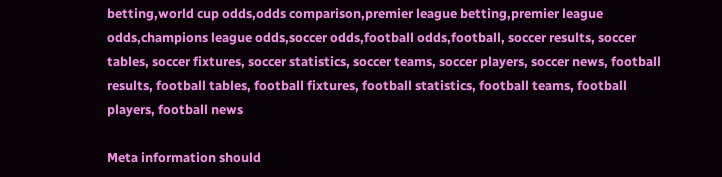betting,world cup odds,odds comparison,premier league betting,premier league odds,champions league odds,soccer odds,football odds,football, soccer results, soccer tables, soccer fixtures, soccer statistics, soccer teams, soccer players, soccer news, football results, football tables, football fixtures, football statistics, football teams, football players, football news

Meta information should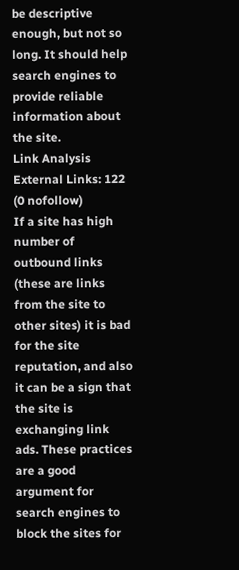be descriptive enough, but not so long. It should help search engines to provide reliable information about the site.
Link Analysis
External Links: 122 (0 nofollow)
If a site has high number of outbound links (these are links from the site to other sites) it is bad for the site reputation, and also it can be a sign that the site is exchanging link ads. These practices are a good argument for search engines to block the sites for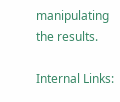manipulating the results.

Internal Links: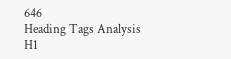646
Heading Tags Analysis
H1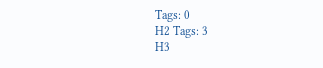Tags: 0
H2 Tags: 3
H3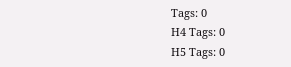Tags: 0
H4 Tags: 0
H5 Tags: 0